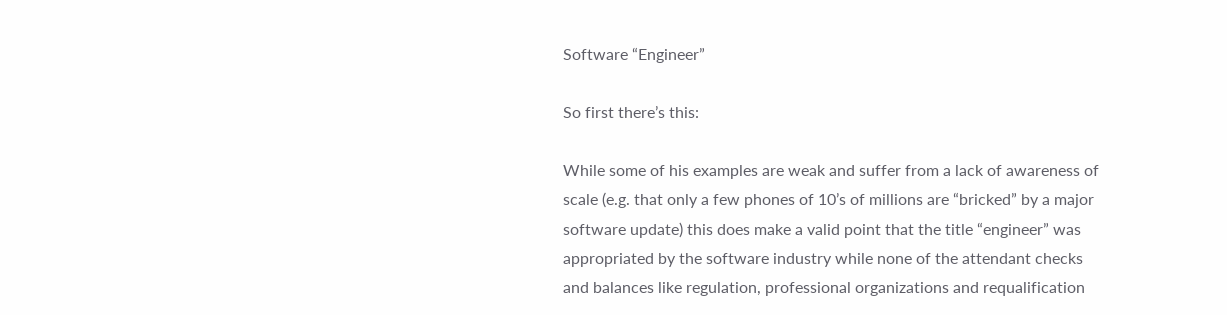Software “Engineer”

So first there’s this:

While some of his examples are weak and suffer from a lack of awareness of scale (e.g. that only a few phones of 10’s of millions are “bricked” by a major software update) this does make a valid point that the title “engineer” was appropriated by the software industry while none of the attendant checks and balances like regulation, professional organizations and requalification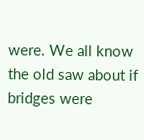were. We all know the old saw about if bridges were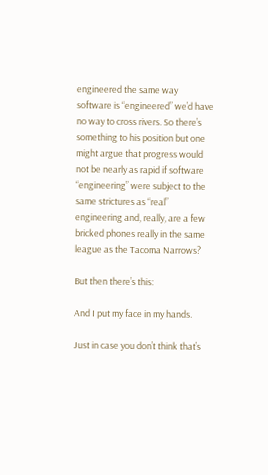engineered the same way software is “engineered” we’d have no way to cross rivers. So there’s something to his position but one might argue that progress would not be nearly as rapid if software “engineering” were subject to the same strictures as “real” engineering and, really, are a few bricked phones really in the same league as the Tacoma Narrows?

But then there’s this:

And I put my face in my hands.

Just in case you don’t think that’s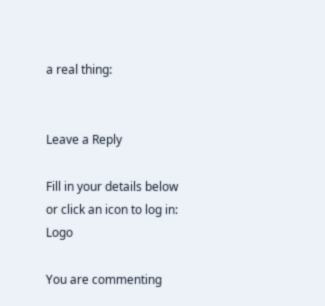a real thing:


Leave a Reply

Fill in your details below or click an icon to log in: Logo

You are commenting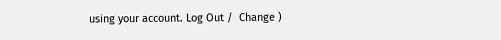using your account. Log Out /  Change )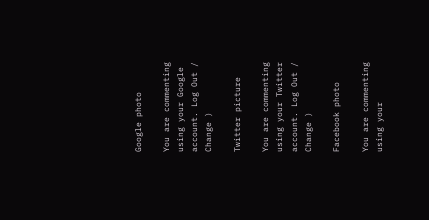Google photo

You are commenting using your Google account. Log Out /  Change )

Twitter picture

You are commenting using your Twitter account. Log Out /  Change )

Facebook photo

You are commenting using your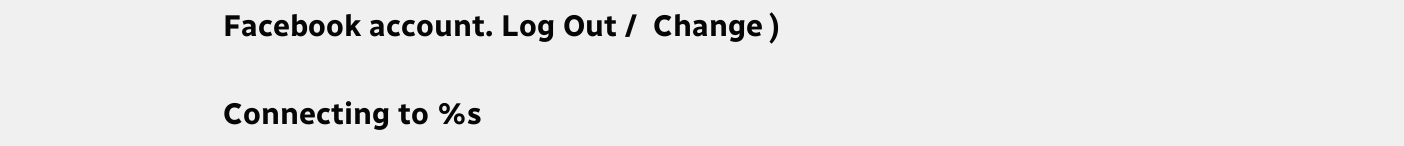Facebook account. Log Out /  Change )

Connecting to %s